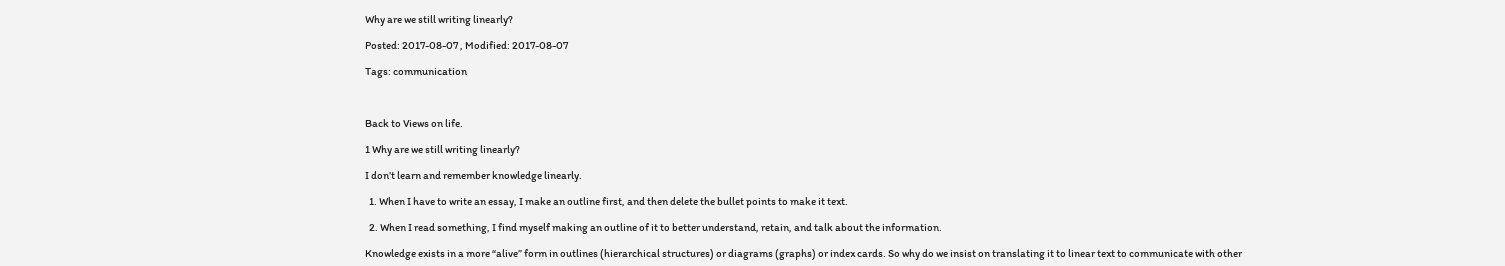Why are we still writing linearly?

Posted: 2017-08-07 , Modified: 2017-08-07

Tags: communication



Back to Views on life.

1 Why are we still writing linearly?

I don’t learn and remember knowledge linearly.

  1. When I have to write an essay, I make an outline first, and then delete the bullet points to make it text.

  2. When I read something, I find myself making an outline of it to better understand, retain, and talk about the information.

Knowledge exists in a more “alive” form in outlines (hierarchical structures) or diagrams (graphs) or index cards. So why do we insist on translating it to linear text to communicate with other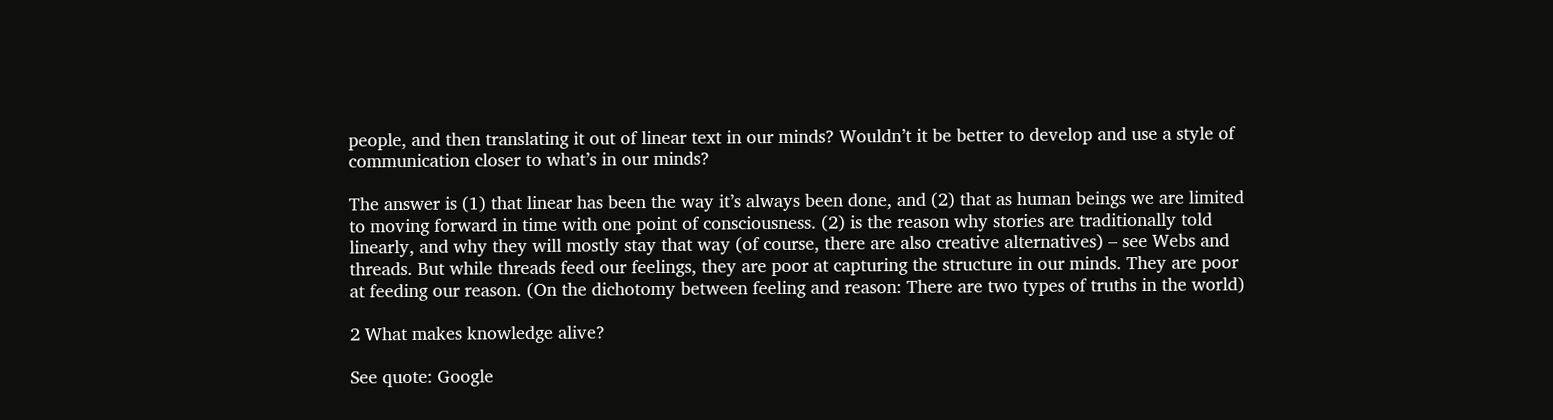people, and then translating it out of linear text in our minds? Wouldn’t it be better to develop and use a style of communication closer to what’s in our minds?

The answer is (1) that linear has been the way it’s always been done, and (2) that as human beings we are limited to moving forward in time with one point of consciousness. (2) is the reason why stories are traditionally told linearly, and why they will mostly stay that way (of course, there are also creative alternatives) – see Webs and threads. But while threads feed our feelings, they are poor at capturing the structure in our minds. They are poor at feeding our reason. (On the dichotomy between feeling and reason: There are two types of truths in the world)

2 What makes knowledge alive?

See quote: Google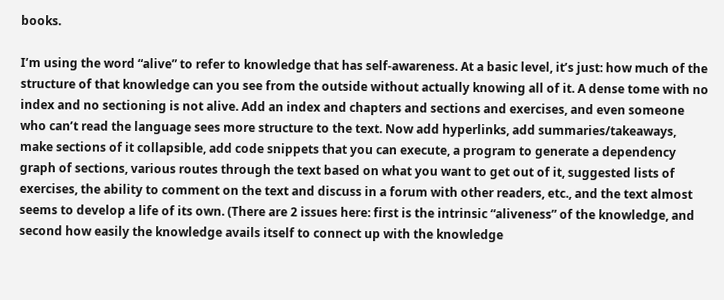books.

I’m using the word “alive” to refer to knowledge that has self-awareness. At a basic level, it’s just: how much of the structure of that knowledge can you see from the outside without actually knowing all of it. A dense tome with no index and no sectioning is not alive. Add an index and chapters and sections and exercises, and even someone who can’t read the language sees more structure to the text. Now add hyperlinks, add summaries/takeaways, make sections of it collapsible, add code snippets that you can execute, a program to generate a dependency graph of sections, various routes through the text based on what you want to get out of it, suggested lists of exercises, the ability to comment on the text and discuss in a forum with other readers, etc., and the text almost seems to develop a life of its own. (There are 2 issues here: first is the intrinsic “aliveness” of the knowledge, and second how easily the knowledge avails itself to connect up with the knowledge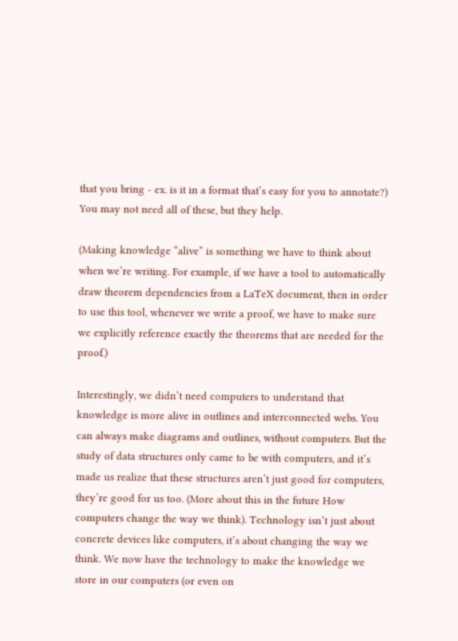that you bring - ex. is it in a format that’s easy for you to annotate?) You may not need all of these, but they help.

(Making knowledge “alive” is something we have to think about when we’re writing. For example, if we have a tool to automatically draw theorem dependencies from a LaTeX document, then in order to use this tool, whenever we write a proof, we have to make sure we explicitly reference exactly the theorems that are needed for the proof.)

Interestingly, we didn’t need computers to understand that knowledge is more alive in outlines and interconnected webs. You can always make diagrams and outlines, without computers. But the study of data structures only came to be with computers, and it’s made us realize that these structures aren’t just good for computers, they’re good for us too. (More about this in the future How computers change the way we think). Technology isn’t just about concrete devices like computers, it’s about changing the way we think. We now have the technology to make the knowledge we store in our computers (or even on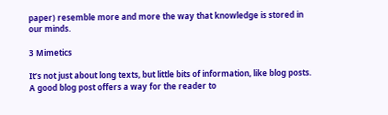paper) resemble more and more the way that knowledge is stored in our minds.

3 Mimetics

It’s not just about long texts, but little bits of information, like blog posts. A good blog post offers a way for the reader to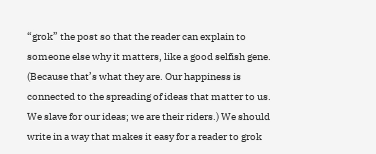“grok” the post so that the reader can explain to someone else why it matters, like a good selfish gene. (Because that’s what they are. Our happiness is connected to the spreading of ideas that matter to us. We slave for our ideas; we are their riders.) We should write in a way that makes it easy for a reader to grok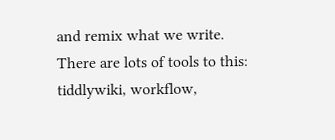and remix what we write. There are lots of tools to this: tiddlywiki, workflow,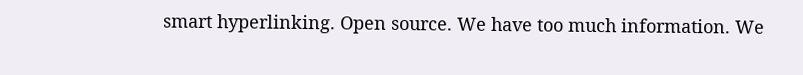smart hyperlinking. Open source. We have too much information. We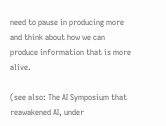need to pause in producing more and think about how we can produce information that is more alive.

(see also: The AI Symposium that reawakened AI, under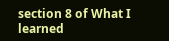section 8 of What I learned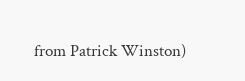from Patrick Winston)